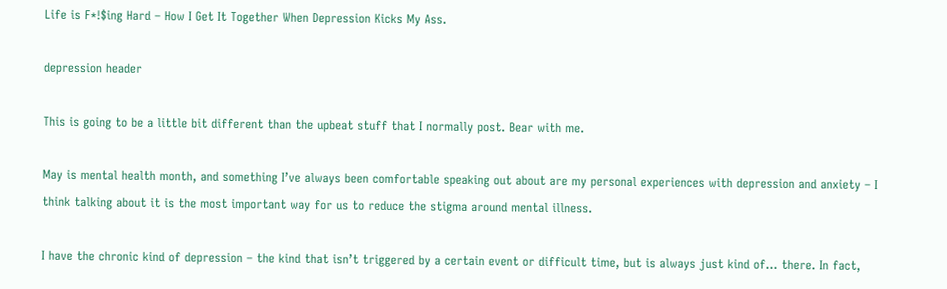Life is F*!$ing Hard – How I Get It Together When Depression Kicks My Ass.

depression header

This is going to be a little bit different than the upbeat stuff that I normally post. Bear with me.

May is mental health month, and something I’ve always been comfortable speaking out about are my personal experiences with depression and anxiety – I think talking about it is the most important way for us to reduce the stigma around mental illness.

I have the chronic kind of depression – the kind that isn’t triggered by a certain event or difficult time, but is always just kind of… there. In fact,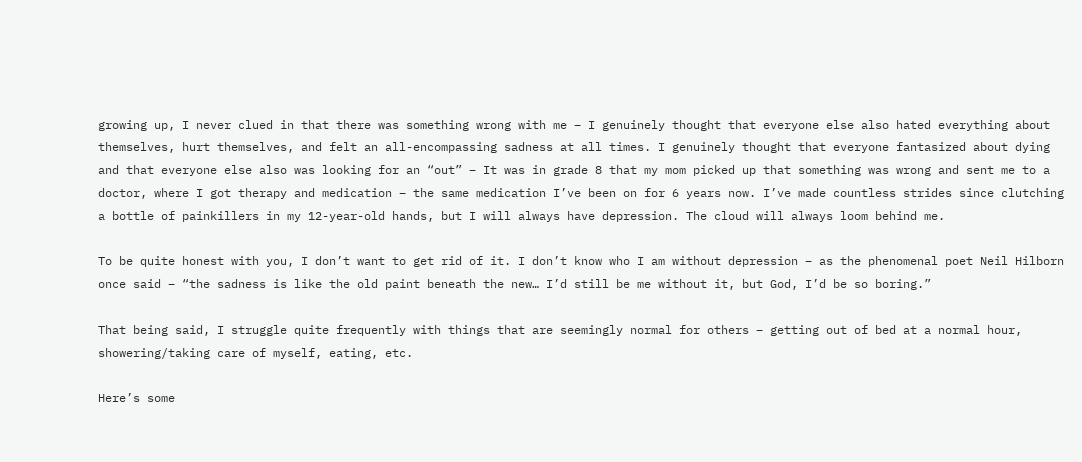growing up, I never clued in that there was something wrong with me – I genuinely thought that everyone else also hated everything about themselves, hurt themselves, and felt an all-encompassing sadness at all times. I genuinely thought that everyone fantasized about dying and that everyone else also was looking for an “out” – It was in grade 8 that my mom picked up that something was wrong and sent me to a doctor, where I got therapy and medication – the same medication I’ve been on for 6 years now. I’ve made countless strides since clutching a bottle of painkillers in my 12-year-old hands, but I will always have depression. The cloud will always loom behind me.

To be quite honest with you, I don’t want to get rid of it. I don’t know who I am without depression – as the phenomenal poet Neil Hilborn once said – “the sadness is like the old paint beneath the new… I’d still be me without it, but God, I’d be so boring.”

That being said, I struggle quite frequently with things that are seemingly normal for others – getting out of bed at a normal hour, showering/taking care of myself, eating, etc.

Here’s some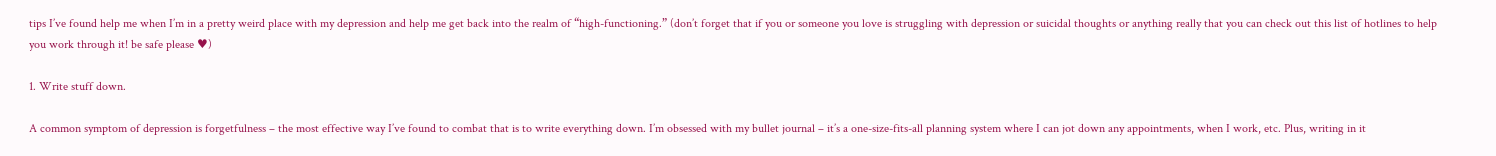tips I’ve found help me when I’m in a pretty weird place with my depression and help me get back into the realm of “high-functioning.” (don’t forget that if you or someone you love is struggling with depression or suicidal thoughts or anything really that you can check out this list of hotlines to help you work through it! be safe please ♥)

1. Write stuff down.

A common symptom of depression is forgetfulness – the most effective way I’ve found to combat that is to write everything down. I’m obsessed with my bullet journal – it’s a one-size-fits-all planning system where I can jot down any appointments, when I work, etc. Plus, writing in it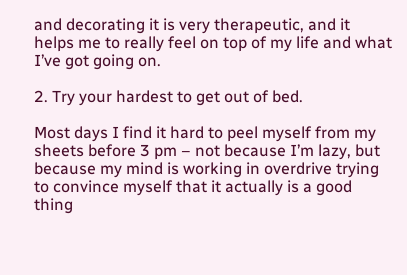and decorating it is very therapeutic, and it helps me to really feel on top of my life and what I’ve got going on.

2. Try your hardest to get out of bed.

Most days I find it hard to peel myself from my sheets before 3 pm – not because I’m lazy, but because my mind is working in overdrive trying to convince myself that it actually is a good thing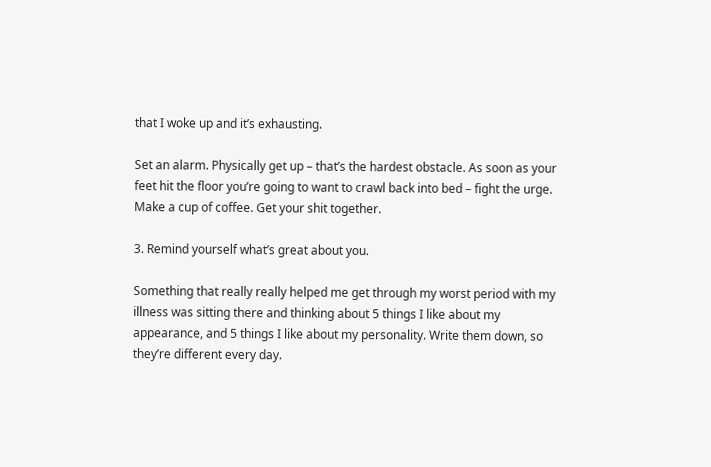that I woke up and it’s exhausting.

Set an alarm. Physically get up – that’s the hardest obstacle. As soon as your feet hit the floor you’re going to want to crawl back into bed – fight the urge. Make a cup of coffee. Get your shit together.

3. Remind yourself what’s great about you.

Something that really really helped me get through my worst period with my illness was sitting there and thinking about 5 things I like about my appearance, and 5 things I like about my personality. Write them down, so they’re different every day.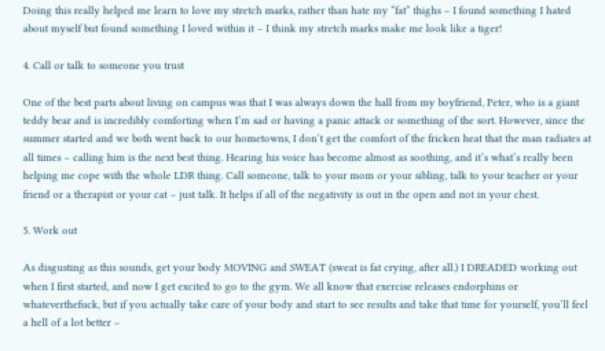Doing this really helped me learn to love my stretch marks, rather than hate my “fat” thighs – I found something I hated about myself but found something I loved within it – I think my stretch marks make me look like a tiger!

4. Call or talk to someone you trust

One of the best parts about living on campus was that I was always down the hall from my boyfriend, Peter, who is a giant teddy bear and is incredibly comforting when I’m sad or having a panic attack or something of the sort. However, since the summer started and we both went back to our hometowns, I don’t get the comfort of the fricken heat that the man radiates at all times – calling him is the next best thing. Hearing his voice has become almost as soothing, and it’s what’s really been helping me cope with the whole LDR thing. Call someone, talk to your mom or your sibling, talk to your teacher or your friend or a therapist or your cat – just talk. It helps if all of the negativity is out in the open and not in your chest.

5. Work out

As disgusting as this sounds, get your body MOVING and SWEAT (sweat is fat crying, after all.) I DREADED working out when I first started, and now I get excited to go to the gym. We all know that exercise releases endorphins or whateverthefuck, but if you actually take care of your body and start to see results and take that time for yourself, you’ll feel a hell of a lot better –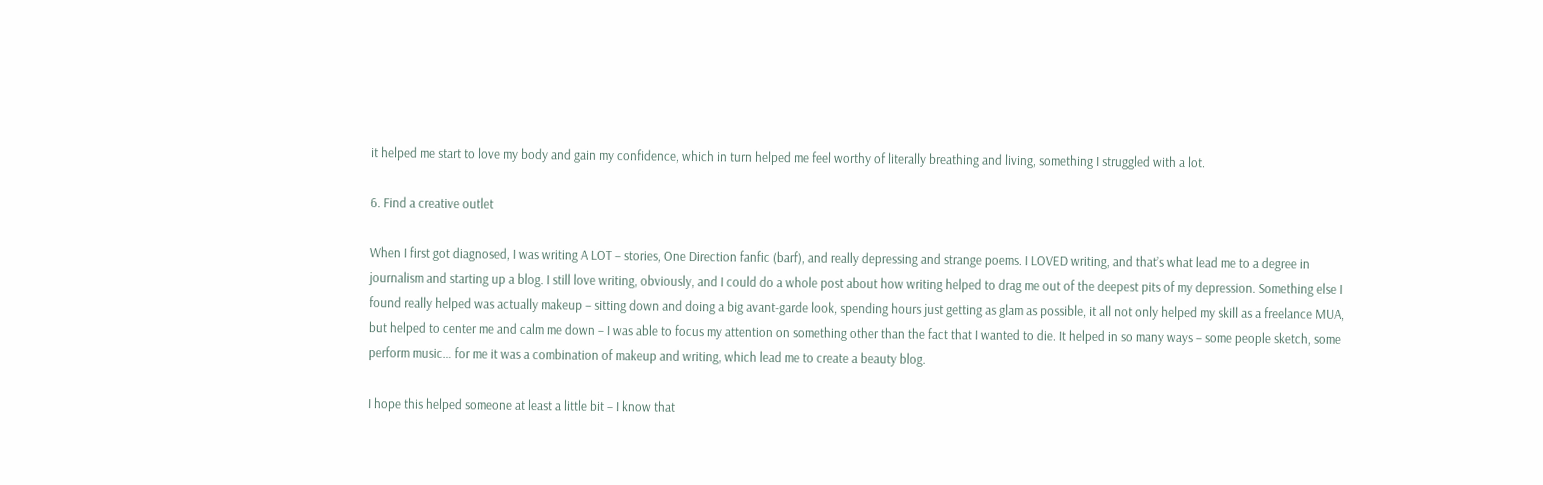it helped me start to love my body and gain my confidence, which in turn helped me feel worthy of literally breathing and living, something I struggled with a lot.

6. Find a creative outlet

When I first got diagnosed, I was writing A LOT – stories, One Direction fanfic (barf), and really depressing and strange poems. I LOVED writing, and that’s what lead me to a degree in journalism and starting up a blog. I still love writing, obviously, and I could do a whole post about how writing helped to drag me out of the deepest pits of my depression. Something else I found really helped was actually makeup – sitting down and doing a big avant-garde look, spending hours just getting as glam as possible, it all not only helped my skill as a freelance MUA, but helped to center me and calm me down – I was able to focus my attention on something other than the fact that I wanted to die. It helped in so many ways – some people sketch, some perform music… for me it was a combination of makeup and writing, which lead me to create a beauty blog.

I hope this helped someone at least a little bit – I know that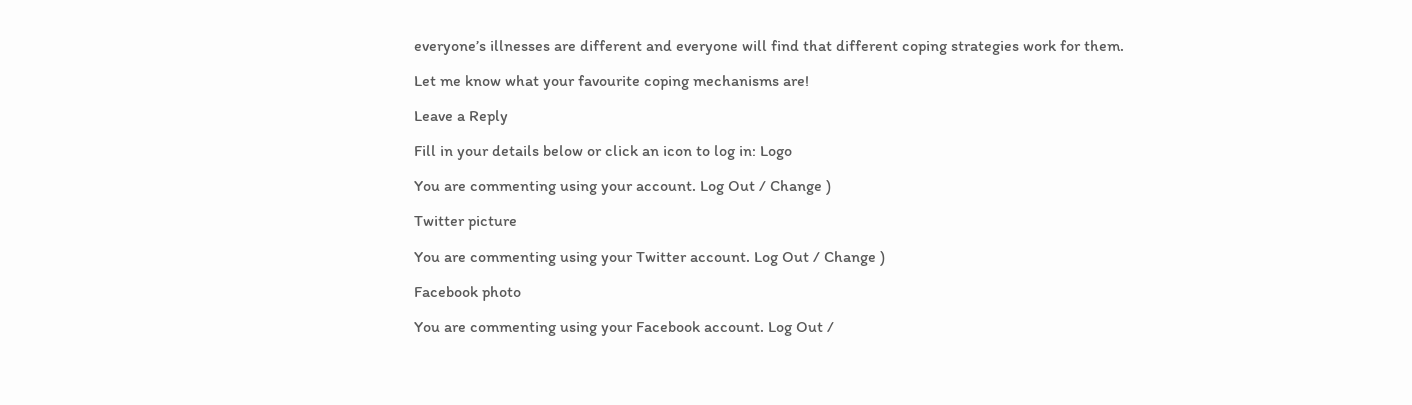everyone’s illnesses are different and everyone will find that different coping strategies work for them.

Let me know what your favourite coping mechanisms are!

Leave a Reply

Fill in your details below or click an icon to log in: Logo

You are commenting using your account. Log Out / Change )

Twitter picture

You are commenting using your Twitter account. Log Out / Change )

Facebook photo

You are commenting using your Facebook account. Log Out /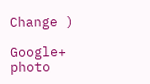Change )

Google+ photo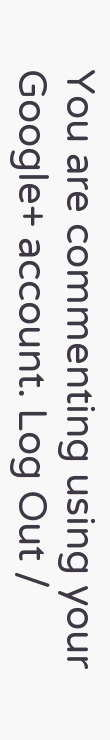You are commenting using your Google+ account. Log Out /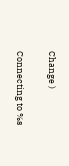Change )

Connecting to %s